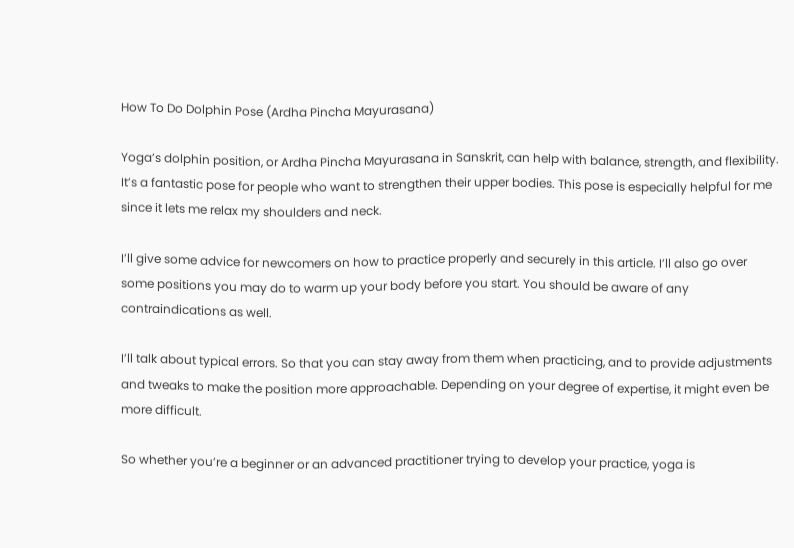How To Do Dolphin Pose (Ardha Pincha Mayurasana)

Yoga’s dolphin position, or Ardha Pincha Mayurasana in Sanskrit, can help with balance, strength, and flexibility. It’s a fantastic pose for people who want to strengthen their upper bodies. This pose is especially helpful for me since it lets me relax my shoulders and neck.

I’ll give some advice for newcomers on how to practice properly and securely in this article. I’ll also go over some positions you may do to warm up your body before you start. You should be aware of any contraindications as well.

I’ll talk about typical errors. So that you can stay away from them when practicing, and to provide adjustments and tweaks to make the position more approachable. Depending on your degree of expertise, it might even be more difficult.

So whether you’re a beginner or an advanced practitioner trying to develop your practice, yoga is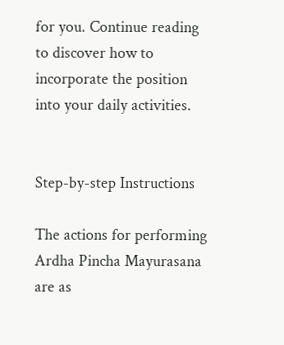for you. Continue reading to discover how to incorporate the position into your daily activities.


Step-by-step Instructions

The actions for performing Ardha Pincha Mayurasana are as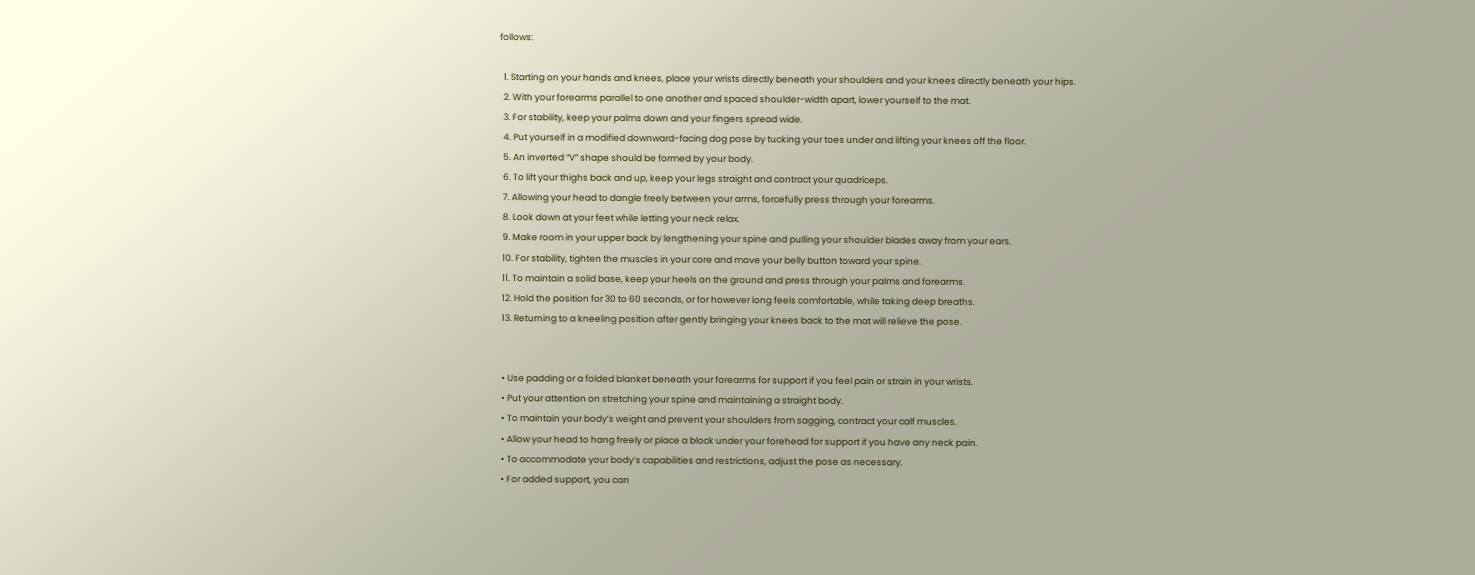follows:

  1. Starting on your hands and knees, place your wrists directly beneath your shoulders and your knees directly beneath your hips.
  2. With your forearms parallel to one another and spaced shoulder-width apart, lower yourself to the mat.
  3. For stability, keep your palms down and your fingers spread wide.
  4. Put yourself in a modified downward-facing dog pose by tucking your toes under and lifting your knees off the floor.
  5. An inverted “V” shape should be formed by your body.
  6. To lift your thighs back and up, keep your legs straight and contract your quadriceps.
  7. Allowing your head to dangle freely between your arms, forcefully press through your forearms.
  8. Look down at your feet while letting your neck relax.
  9. Make room in your upper back by lengthening your spine and pulling your shoulder blades away from your ears.
  10. For stability, tighten the muscles in your core and move your belly button toward your spine.
  11. To maintain a solid base, keep your heels on the ground and press through your palms and forearms.
  12. Hold the position for 30 to 60 seconds, or for however long feels comfortable, while taking deep breaths.
  13. Returning to a kneeling position after gently bringing your knees back to the mat will relieve the pose.


  • Use padding or a folded blanket beneath your forearms for support if you feel pain or strain in your wrists.
  • Put your attention on stretching your spine and maintaining a straight body.
  • To maintain your body’s weight and prevent your shoulders from sagging, contract your calf muscles.
  • Allow your head to hang freely or place a block under your forehead for support if you have any neck pain.
  • To accommodate your body’s capabilities and restrictions, adjust the pose as necessary.
  • For added support, you can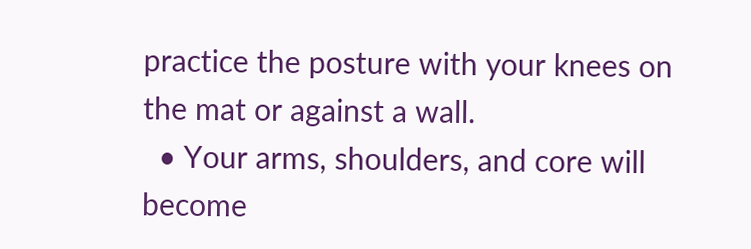practice the posture with your knees on the mat or against a wall.
  • Your arms, shoulders, and core will become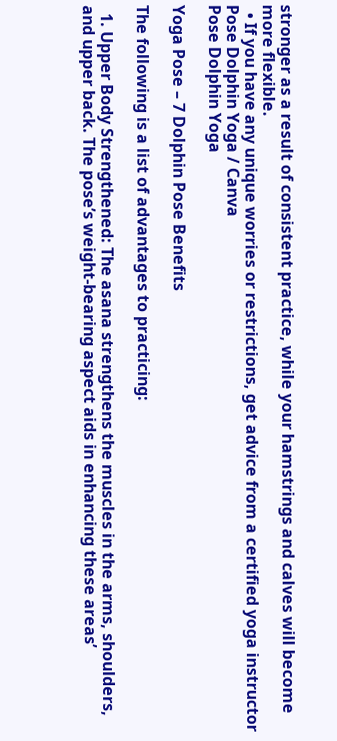stronger as a result of consistent practice, while your hamstrings and calves will become more flexible.
  • If you have any unique worries or restrictions, get advice from a certified yoga instructor
Pose Dolphin Yoga / Canva
Pose Dolphin Yoga

Yoga Pose – 7 Dolphin Pose Benefits

The following is a list of advantages to practicing:

  1. Upper Body Strengthened: The asana strengthens the muscles in the arms, shoulders, and upper back. The pose’s weight-bearing aspect aids in enhancing these areas’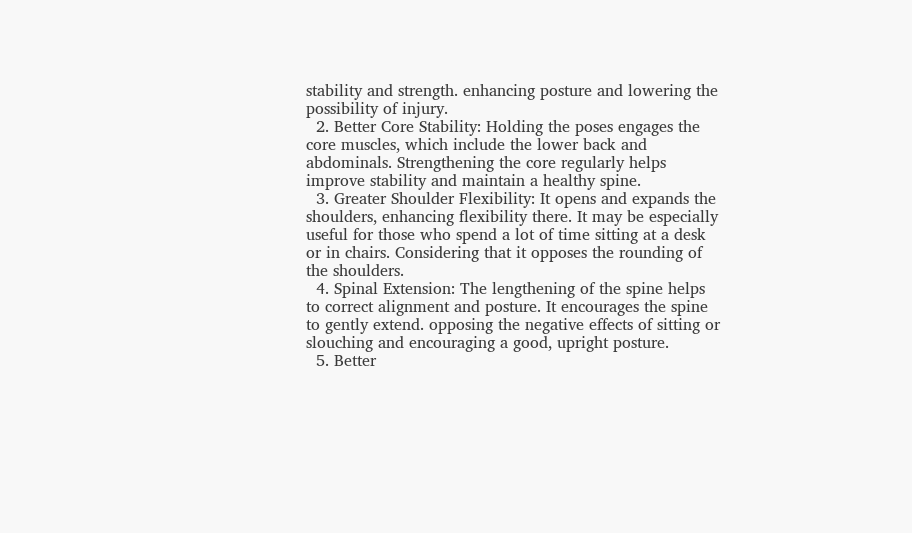stability and strength. enhancing posture and lowering the possibility of injury.
  2. Better Core Stability: Holding the poses engages the core muscles, which include the lower back and abdominals. Strengthening the core regularly helps improve stability and maintain a healthy spine.
  3. Greater Shoulder Flexibility: It opens and expands the shoulders, enhancing flexibility there. It may be especially useful for those who spend a lot of time sitting at a desk or in chairs. Considering that it opposes the rounding of the shoulders.
  4. Spinal Extension: The lengthening of the spine helps to correct alignment and posture. It encourages the spine to gently extend. opposing the negative effects of sitting or slouching and encouraging a good, upright posture.
  5. Better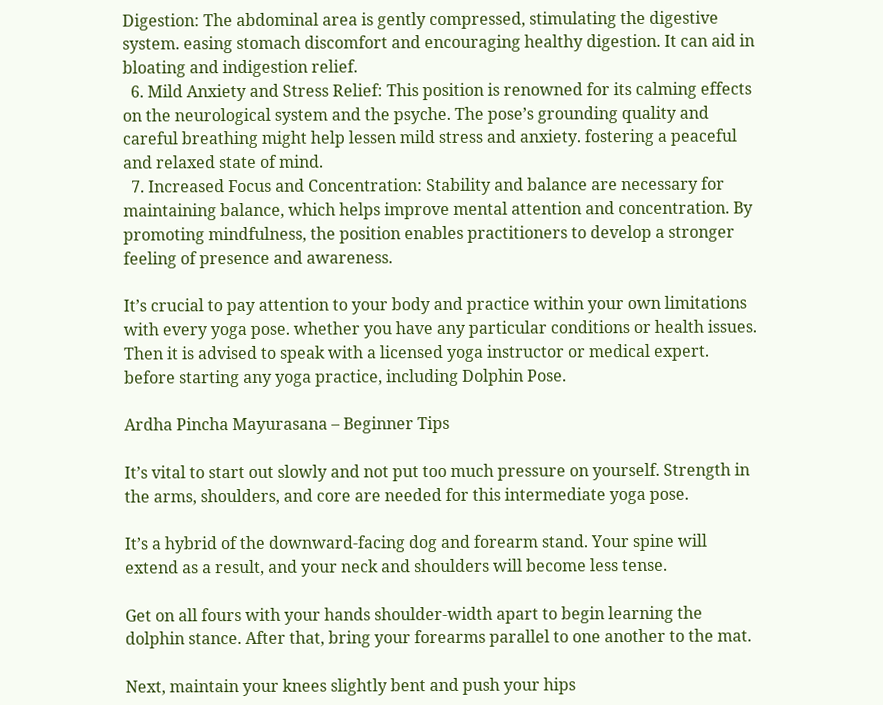Digestion: The abdominal area is gently compressed, stimulating the digestive system. easing stomach discomfort and encouraging healthy digestion. It can aid in bloating and indigestion relief.
  6. Mild Anxiety and Stress Relief: This position is renowned for its calming effects on the neurological system and the psyche. The pose’s grounding quality and careful breathing might help lessen mild stress and anxiety. fostering a peaceful and relaxed state of mind.
  7. Increased Focus and Concentration: Stability and balance are necessary for maintaining balance, which helps improve mental attention and concentration. By promoting mindfulness, the position enables practitioners to develop a stronger feeling of presence and awareness.

It’s crucial to pay attention to your body and practice within your own limitations with every yoga pose. whether you have any particular conditions or health issues. Then it is advised to speak with a licensed yoga instructor or medical expert. before starting any yoga practice, including Dolphin Pose.

Ardha Pincha Mayurasana – Beginner Tips

It’s vital to start out slowly and not put too much pressure on yourself. Strength in the arms, shoulders, and core are needed for this intermediate yoga pose.

It’s a hybrid of the downward-facing dog and forearm stand. Your spine will extend as a result, and your neck and shoulders will become less tense.

Get on all fours with your hands shoulder-width apart to begin learning the dolphin stance. After that, bring your forearms parallel to one another to the mat.

Next, maintain your knees slightly bent and push your hips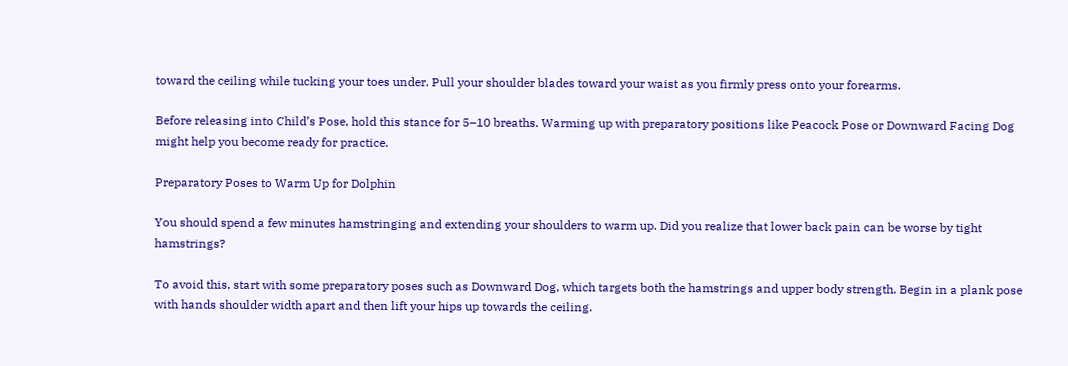toward the ceiling while tucking your toes under. Pull your shoulder blades toward your waist as you firmly press onto your forearms.

Before releasing into Child’s Pose, hold this stance for 5–10 breaths. Warming up with preparatory positions like Peacock Pose or Downward Facing Dog might help you become ready for practice.

Preparatory Poses to Warm Up for Dolphin

You should spend a few minutes hamstringing and extending your shoulders to warm up. Did you realize that lower back pain can be worse by tight hamstrings?

To avoid this, start with some preparatory poses such as Downward Dog, which targets both the hamstrings and upper body strength. Begin in a plank pose with hands shoulder width apart and then lift your hips up towards the ceiling.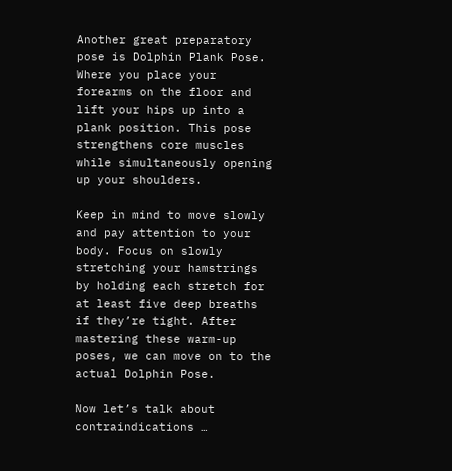Another great preparatory pose is Dolphin Plank Pose. Where you place your forearms on the floor and lift your hips up into a plank position. This pose strengthens core muscles while simultaneously opening up your shoulders.

Keep in mind to move slowly and pay attention to your body. Focus on slowly stretching your hamstrings by holding each stretch for at least five deep breaths if they’re tight. After mastering these warm-up poses, we can move on to the actual Dolphin Pose.

Now let’s talk about contraindications …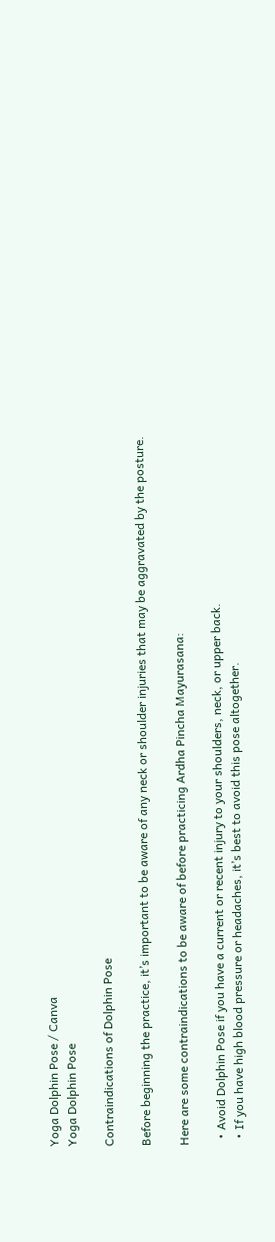Yoga Dolphin Pose / Canva
Yoga Dolphin Pose

Contraindications of Dolphin Pose

Before beginning the practice, it’s important to be aware of any neck or shoulder injuries that may be aggravated by the posture.

Here are some contraindications to be aware of before practicing Ardha Pincha Mayurasana:

  • Avoid Dolphin Pose if you have a current or recent injury to your shoulders, neck, or upper back.
  • If you have high blood pressure or headaches, it’s best to avoid this pose altogether.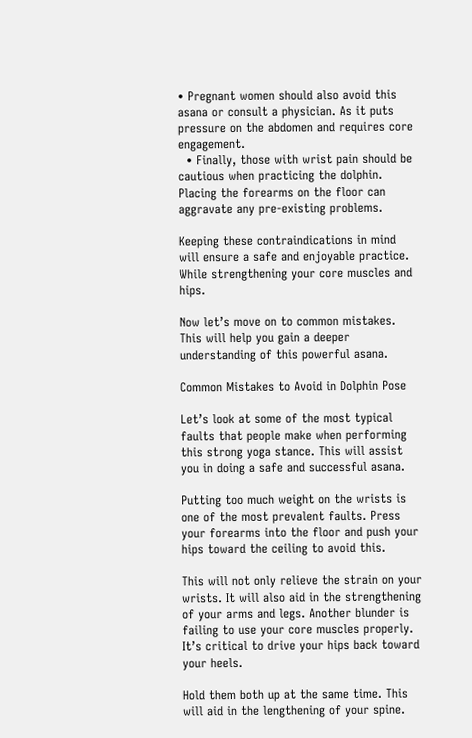• Pregnant women should also avoid this asana or consult a physician. As it puts pressure on the abdomen and requires core engagement.
  • Finally, those with wrist pain should be cautious when practicing the dolphin. Placing the forearms on the floor can aggravate any pre-existing problems.

Keeping these contraindications in mind will ensure a safe and enjoyable practice. While strengthening your core muscles and hips.

Now let’s move on to common mistakes. This will help you gain a deeper understanding of this powerful asana.

Common Mistakes to Avoid in Dolphin Pose

Let’s look at some of the most typical faults that people make when performing this strong yoga stance. This will assist you in doing a safe and successful asana.

Putting too much weight on the wrists is one of the most prevalent faults. Press your forearms into the floor and push your hips toward the ceiling to avoid this.

This will not only relieve the strain on your wrists. It will also aid in the strengthening of your arms and legs. Another blunder is failing to use your core muscles properly. It’s critical to drive your hips back toward your heels.

Hold them both up at the same time. This will aid in the lengthening of your spine.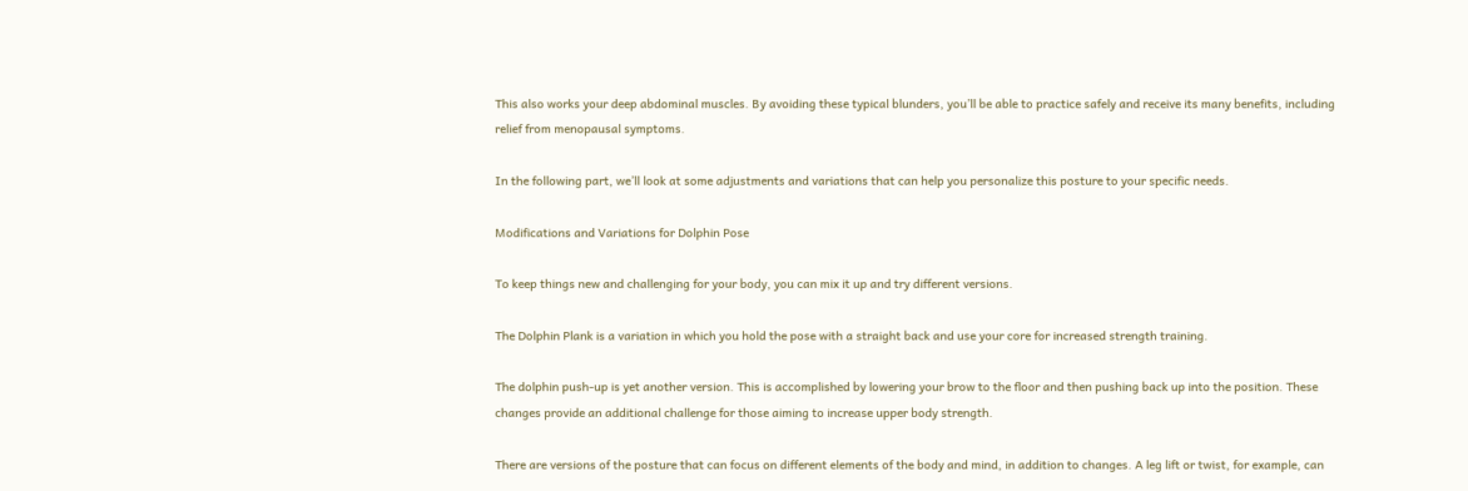This also works your deep abdominal muscles. By avoiding these typical blunders, you’ll be able to practice safely and receive its many benefits, including relief from menopausal symptoms.

In the following part, we’ll look at some adjustments and variations that can help you personalize this posture to your specific needs.

Modifications and Variations for Dolphin Pose

To keep things new and challenging for your body, you can mix it up and try different versions.

The Dolphin Plank is a variation in which you hold the pose with a straight back and use your core for increased strength training.

The dolphin push-up is yet another version. This is accomplished by lowering your brow to the floor and then pushing back up into the position. These changes provide an additional challenge for those aiming to increase upper body strength.

There are versions of the posture that can focus on different elements of the body and mind, in addition to changes. A leg lift or twist, for example, can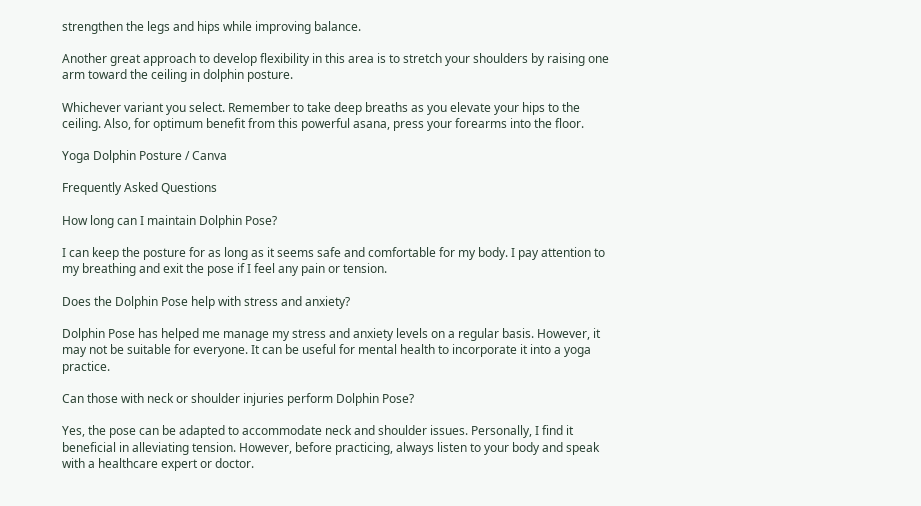strengthen the legs and hips while improving balance.

Another great approach to develop flexibility in this area is to stretch your shoulders by raising one arm toward the ceiling in dolphin posture.

Whichever variant you select. Remember to take deep breaths as you elevate your hips to the ceiling. Also, for optimum benefit from this powerful asana, press your forearms into the floor.

Yoga Dolphin Posture / Canva

Frequently Asked Questions

How long can I maintain Dolphin Pose?

I can keep the posture for as long as it seems safe and comfortable for my body. I pay attention to my breathing and exit the pose if I feel any pain or tension.

Does the Dolphin Pose help with stress and anxiety?

Dolphin Pose has helped me manage my stress and anxiety levels on a regular basis. However, it may not be suitable for everyone. It can be useful for mental health to incorporate it into a yoga practice.

Can those with neck or shoulder injuries perform Dolphin Pose?

Yes, the pose can be adapted to accommodate neck and shoulder issues. Personally, I find it beneficial in alleviating tension. However, before practicing, always listen to your body and speak with a healthcare expert or doctor.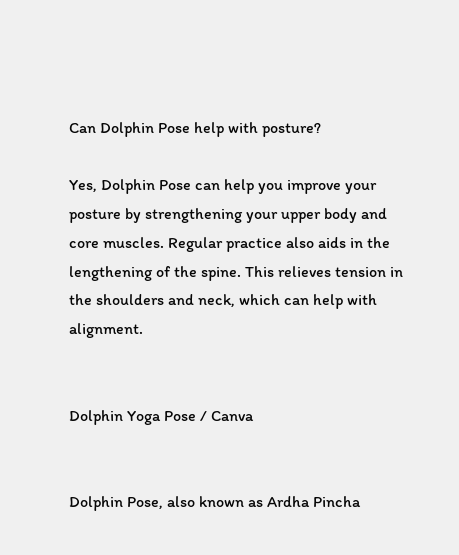Can Dolphin Pose help with posture?

Yes, Dolphin Pose can help you improve your posture by strengthening your upper body and core muscles. Regular practice also aids in the lengthening of the spine. This relieves tension in the shoulders and neck, which can help with alignment.


Dolphin Yoga Pose / Canva


Dolphin Pose, also known as Ardha Pincha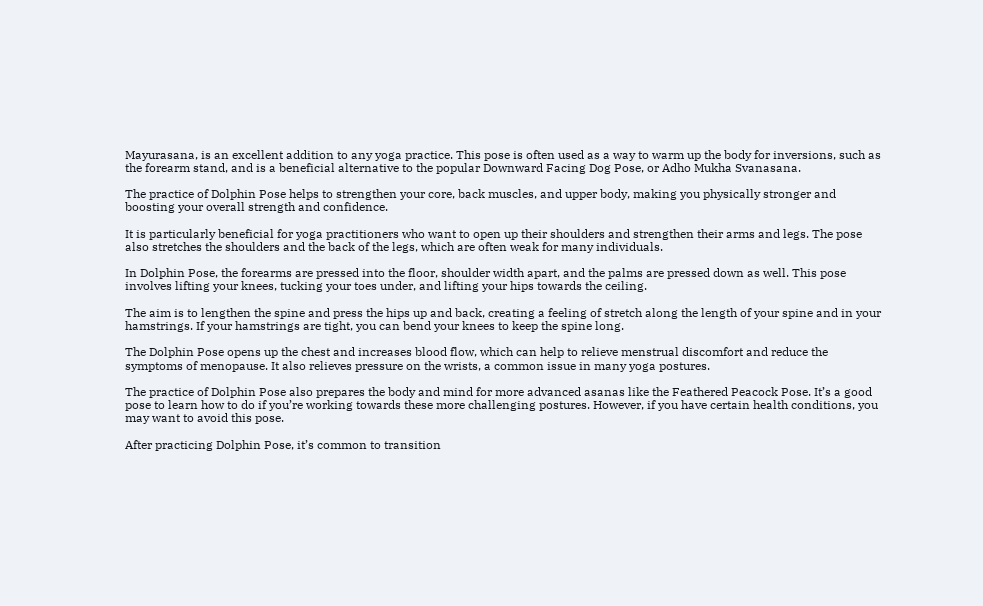Mayurasana, is an excellent addition to any yoga practice. This pose is often used as a way to warm up the body for inversions, such as the forearm stand, and is a beneficial alternative to the popular Downward Facing Dog Pose, or Adho Mukha Svanasana.

The practice of Dolphin Pose helps to strengthen your core, back muscles, and upper body, making you physically stronger and boosting your overall strength and confidence.

It is particularly beneficial for yoga practitioners who want to open up their shoulders and strengthen their arms and legs. The pose also stretches the shoulders and the back of the legs, which are often weak for many individuals.

In Dolphin Pose, the forearms are pressed into the floor, shoulder width apart, and the palms are pressed down as well. This pose involves lifting your knees, tucking your toes under, and lifting your hips towards the ceiling.

The aim is to lengthen the spine and press the hips up and back, creating a feeling of stretch along the length of your spine and in your hamstrings. If your hamstrings are tight, you can bend your knees to keep the spine long.

The Dolphin Pose opens up the chest and increases blood flow, which can help to relieve menstrual discomfort and reduce the symptoms of menopause. It also relieves pressure on the wrists, a common issue in many yoga postures.

The practice of Dolphin Pose also prepares the body and mind for more advanced asanas like the Feathered Peacock Pose. It’s a good pose to learn how to do if you’re working towards these more challenging postures. However, if you have certain health conditions, you may want to avoid this pose.

After practicing Dolphin Pose, it’s common to transition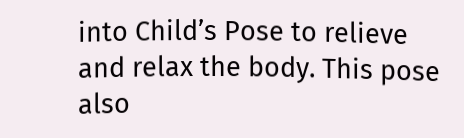into Child’s Pose to relieve and relax the body. This pose also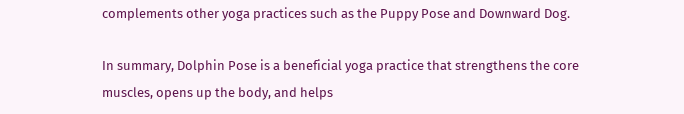complements other yoga practices such as the Puppy Pose and Downward Dog.

In summary, Dolphin Pose is a beneficial yoga practice that strengthens the core muscles, opens up the body, and helps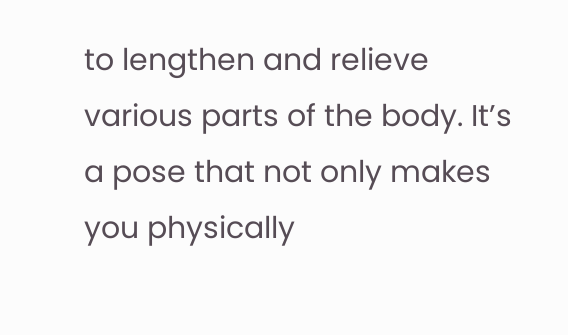to lengthen and relieve various parts of the body. It’s a pose that not only makes you physically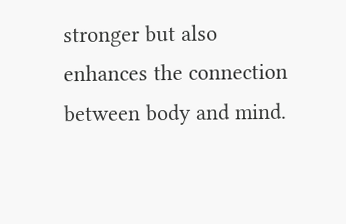stronger but also enhances the connection between body and mind.